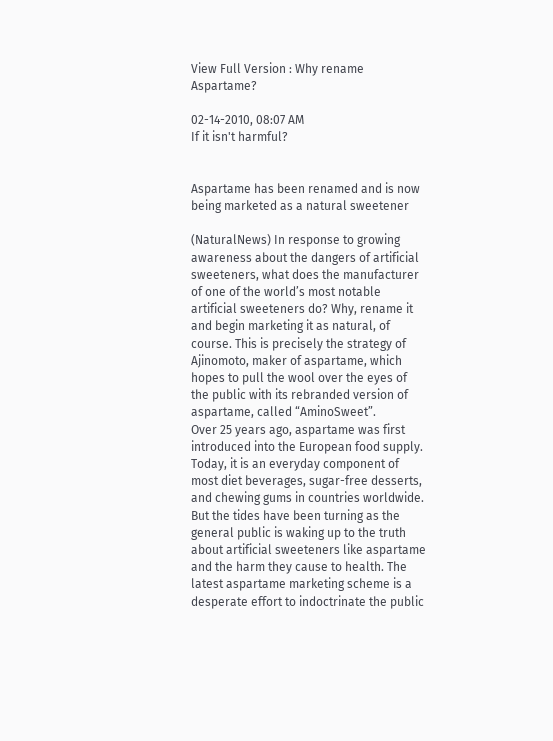View Full Version : Why rename Aspartame?

02-14-2010, 08:07 AM
If it isn't harmful?


Aspartame has been renamed and is now being marketed as a natural sweetener

(NaturalNews) In response to growing awareness about the dangers of artificial sweeteners, what does the manufacturer of one of the world’s most notable artificial sweeteners do? Why, rename it and begin marketing it as natural, of course. This is precisely the strategy of Ajinomoto, maker of aspartame, which hopes to pull the wool over the eyes of the public with its rebranded version of aspartame, called “AminoSweet”.
Over 25 years ago, aspartame was first introduced into the European food supply. Today, it is an everyday component of most diet beverages, sugar-free desserts, and chewing gums in countries worldwide. But the tides have been turning as the general public is waking up to the truth about artificial sweeteners like aspartame and the harm they cause to health. The latest aspartame marketing scheme is a desperate effort to indoctrinate the public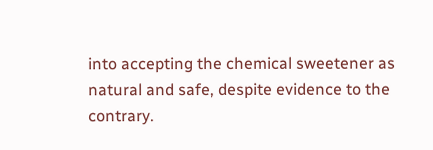into accepting the chemical sweetener as natural and safe, despite evidence to the contrary.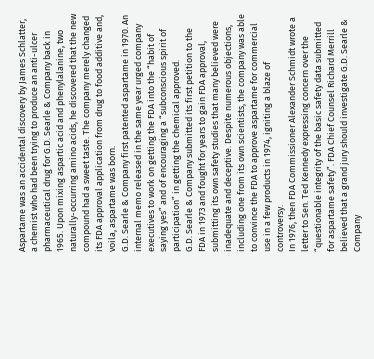Aspartame was an accidental discovery by James Schlatter, a chemist who had been trying to produce an anti-ulcer pharmaceutical drug for G.D. Searle & Company back in 1965. Upon mixing aspartic acid and phenylalanine, two naturally-occurring amino acids, he discovered that the new compound had a sweet taste. The company merely changed its FDA approval application from drug to food additive and, voila, aspartame was born.
G.D. Searle & Company first patented aspartame in 1970. An internal memo released in the same year urged company executives to work on getting the FDA into the “habit of saying yes” and of encouraging a “subconscious spirit of participation” in getting the chemical approved.
G.D. Searle & Company submitted its first petition to the FDA in 1973 and fought for years to gain FDA approval, submitting its own safety studies that many believed were inadequate and deceptive. Despite numerous objections, including one from its own scientists, the company was able to convince the FDA to approve aspartame for commercial use in a few products in 1974, igniting a blaze of controversy.
In 1976, then FDA Commissioner Alexander Schmidt wrote a letter to Sen. Ted Kennedy expressing concern over the “questionable integrity of the basic safety data submitted for aspartame safety”. FDA Chief Counsel Richard Merrill believed that a grand jury should investigate G.D. Searle & Company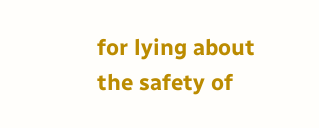for lying about the safety of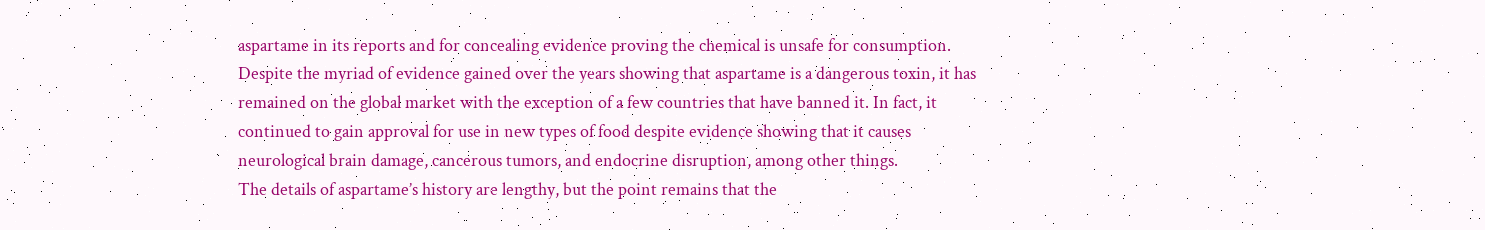aspartame in its reports and for concealing evidence proving the chemical is unsafe for consumption.
Despite the myriad of evidence gained over the years showing that aspartame is a dangerous toxin, it has remained on the global market with the exception of a few countries that have banned it. In fact, it continued to gain approval for use in new types of food despite evidence showing that it causes neurological brain damage, cancerous tumors, and endocrine disruption, among other things.
The details of aspartame’s history are lengthy, but the point remains that the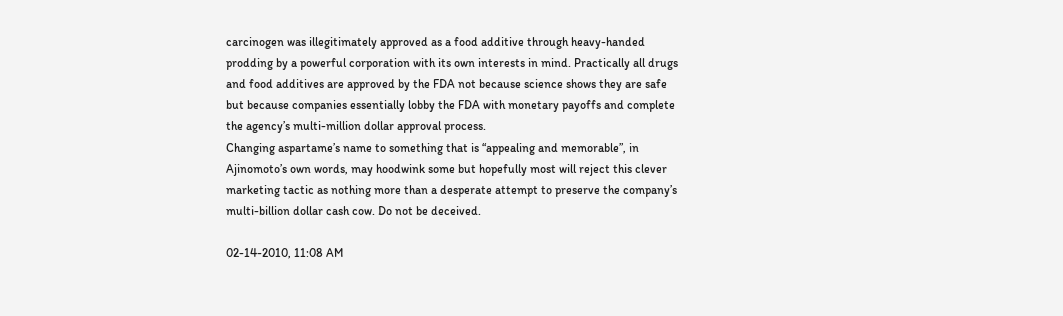carcinogen was illegitimately approved as a food additive through heavy-handed prodding by a powerful corporation with its own interests in mind. Practically all drugs and food additives are approved by the FDA not because science shows they are safe but because companies essentially lobby the FDA with monetary payoffs and complete the agency’s multi-million dollar approval process.
Changing aspartame’s name to something that is “appealing and memorable”, in Ajinomoto’s own words, may hoodwink some but hopefully most will reject this clever marketing tactic as nothing more than a desperate attempt to preserve the company’s multi-billion dollar cash cow. Do not be deceived.

02-14-2010, 11:08 AM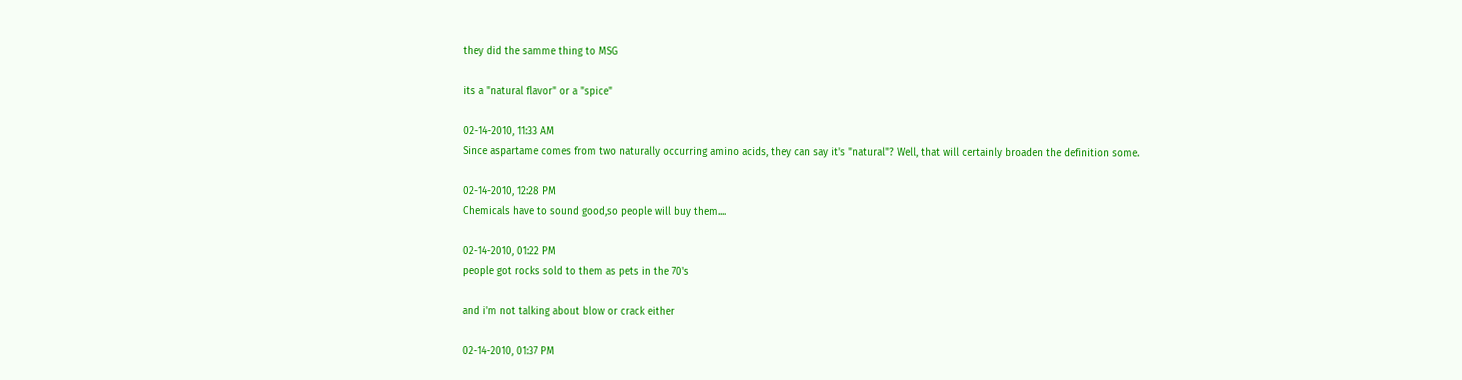they did the samme thing to MSG

its a "natural flavor" or a "spice"

02-14-2010, 11:33 AM
Since aspartame comes from two naturally occurring amino acids, they can say it's "natural"? Well, that will certainly broaden the definition some.

02-14-2010, 12:28 PM
Chemicals have to sound good,so people will buy them....

02-14-2010, 01:22 PM
people got rocks sold to them as pets in the 70's

and i'm not talking about blow or crack either

02-14-2010, 01:37 PM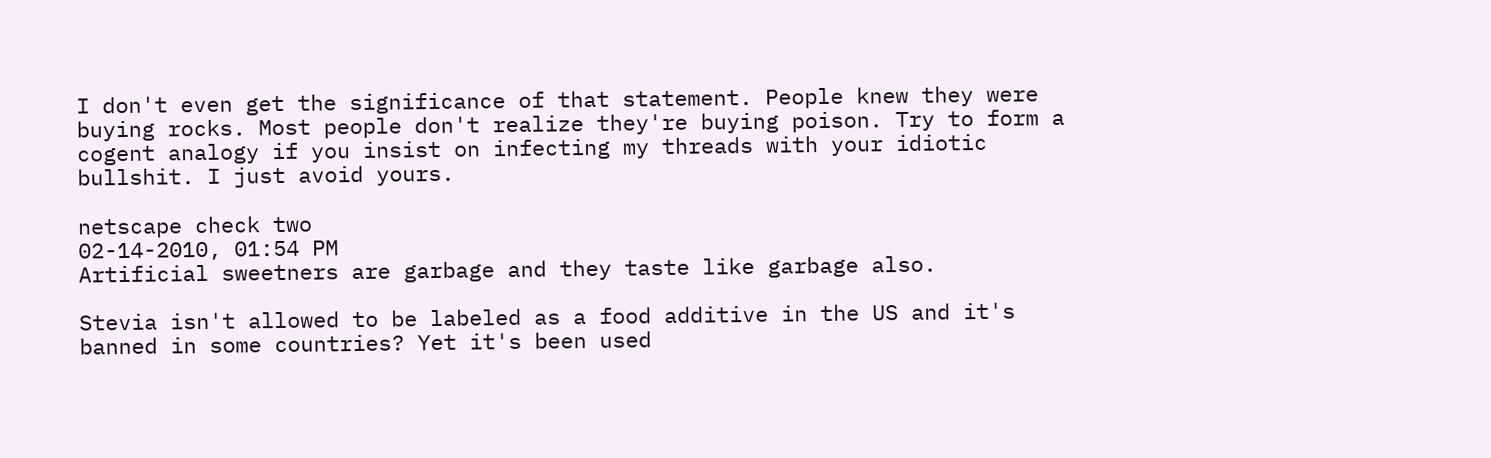I don't even get the significance of that statement. People knew they were buying rocks. Most people don't realize they're buying poison. Try to form a cogent analogy if you insist on infecting my threads with your idiotic bullshit. I just avoid yours.

netscape check two
02-14-2010, 01:54 PM
Artificial sweetners are garbage and they taste like garbage also.

Stevia isn't allowed to be labeled as a food additive in the US and it's banned in some countries? Yet it's been used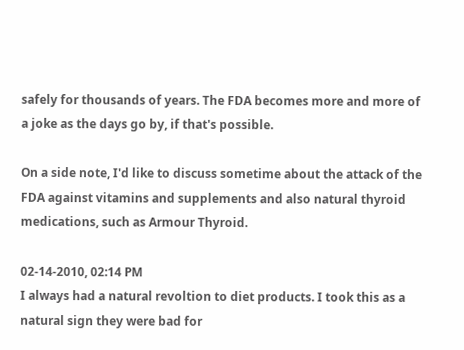safely for thousands of years. The FDA becomes more and more of a joke as the days go by, if that's possible.

On a side note, I'd like to discuss sometime about the attack of the FDA against vitamins and supplements and also natural thyroid medications, such as Armour Thyroid.

02-14-2010, 02:14 PM
I always had a natural revoltion to diet products. I took this as a natural sign they were bad for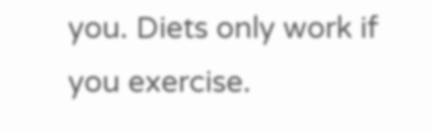you. Diets only work if you exercise.